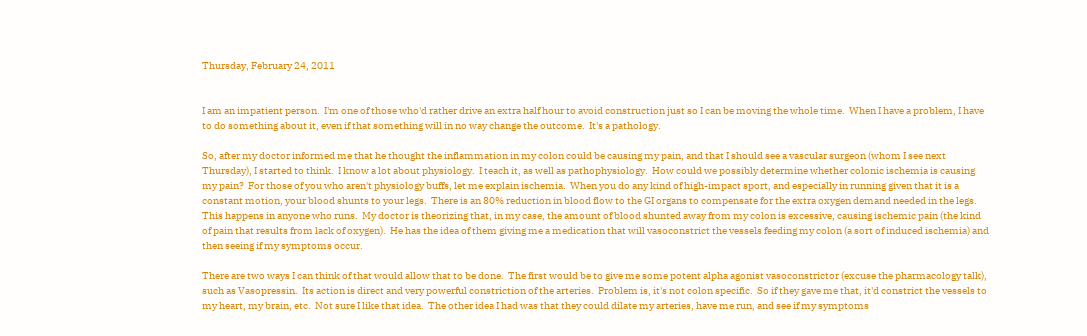Thursday, February 24, 2011


I am an impatient person.  I'm one of those who'd rather drive an extra half hour to avoid construction just so I can be moving the whole time.  When I have a problem, I have to do something about it, even if that something will in no way change the outcome.  It's a pathology.

So, after my doctor informed me that he thought the inflammation in my colon could be causing my pain, and that I should see a vascular surgeon (whom I see next Thursday), I started to think.  I know a lot about physiology.  I teach it, as well as pathophysiology.  How could we possibly determine whether colonic ischemia is causing my pain?  For those of you who aren't physiology buffs, let me explain ischemia.  When you do any kind of high-impact sport, and especially in running given that it is a constant motion, your blood shunts to your legs.  There is an 80% reduction in blood flow to the GI organs to compensate for the extra oxygen demand needed in the legs.  This happens in anyone who runs.  My doctor is theorizing that, in my case, the amount of blood shunted away from my colon is excessive, causing ischemic pain (the kind of pain that results from lack of oxygen).  He has the idea of them giving me a medication that will vasoconstrict the vessels feeding my colon (a sort of induced ischemia) and then seeing if my symptoms occur.

There are two ways I can think of that would allow that to be done.  The first would be to give me some potent alpha agonist vasoconstrictor (excuse the pharmacology talk), such as Vasopressin.  Its action is direct and very powerful constriction of the arteries.  Problem is, it's not colon specific.  So if they gave me that, it'd constrict the vessels to my heart, my brain, etc.  Not sure I like that idea.  The other idea I had was that they could dilate my arteries, have me run, and see if my symptoms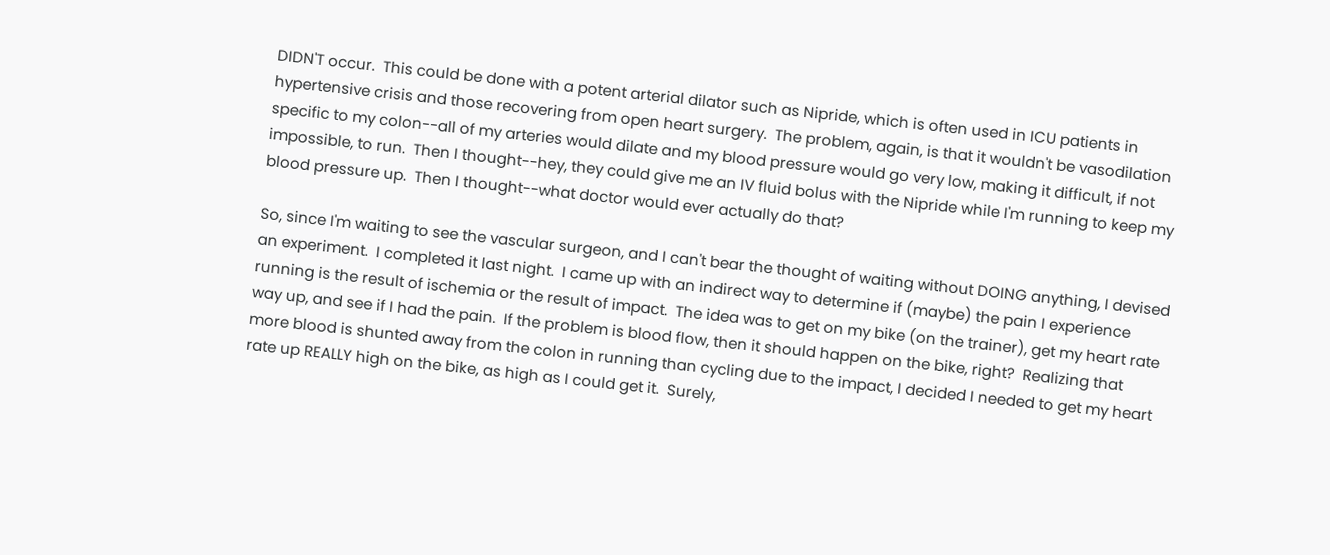DIDN'T occur.  This could be done with a potent arterial dilator such as Nipride, which is often used in ICU patients in hypertensive crisis and those recovering from open heart surgery.  The problem, again, is that it wouldn't be vasodilation specific to my colon--all of my arteries would dilate and my blood pressure would go very low, making it difficult, if not impossible, to run.  Then I thought--hey, they could give me an IV fluid bolus with the Nipride while I'm running to keep my blood pressure up.  Then I thought--what doctor would ever actually do that?

So, since I'm waiting to see the vascular surgeon, and I can't bear the thought of waiting without DOING anything, I devised an experiment.  I completed it last night.  I came up with an indirect way to determine if (maybe) the pain I experience running is the result of ischemia or the result of impact.  The idea was to get on my bike (on the trainer), get my heart rate way up, and see if I had the pain.  If the problem is blood flow, then it should happen on the bike, right?  Realizing that more blood is shunted away from the colon in running than cycling due to the impact, I decided I needed to get my heart rate up REALLY high on the bike, as high as I could get it.  Surely,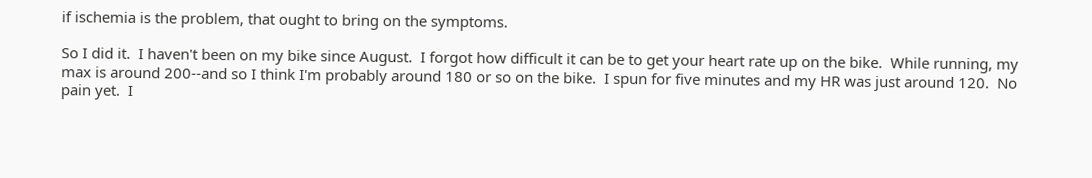if ischemia is the problem, that ought to bring on the symptoms.

So I did it.  I haven't been on my bike since August.  I forgot how difficult it can be to get your heart rate up on the bike.  While running, my max is around 200--and so I think I'm probably around 180 or so on the bike.  I spun for five minutes and my HR was just around 120.  No pain yet.  I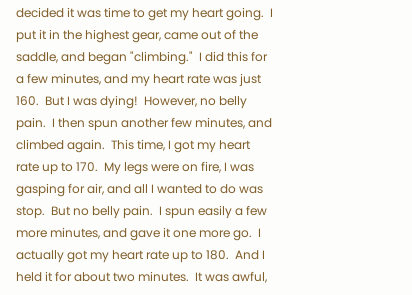decided it was time to get my heart going.  I put it in the highest gear, came out of the saddle, and began "climbing."  I did this for a few minutes, and my heart rate was just 160.  But I was dying!  However, no belly pain.  I then spun another few minutes, and climbed again.  This time, I got my heart rate up to 170.  My legs were on fire, I was gasping for air, and all I wanted to do was stop.  But no belly pain.  I spun easily a few more minutes, and gave it one more go.  I actually got my heart rate up to 180.  And I held it for about two minutes.  It was awful,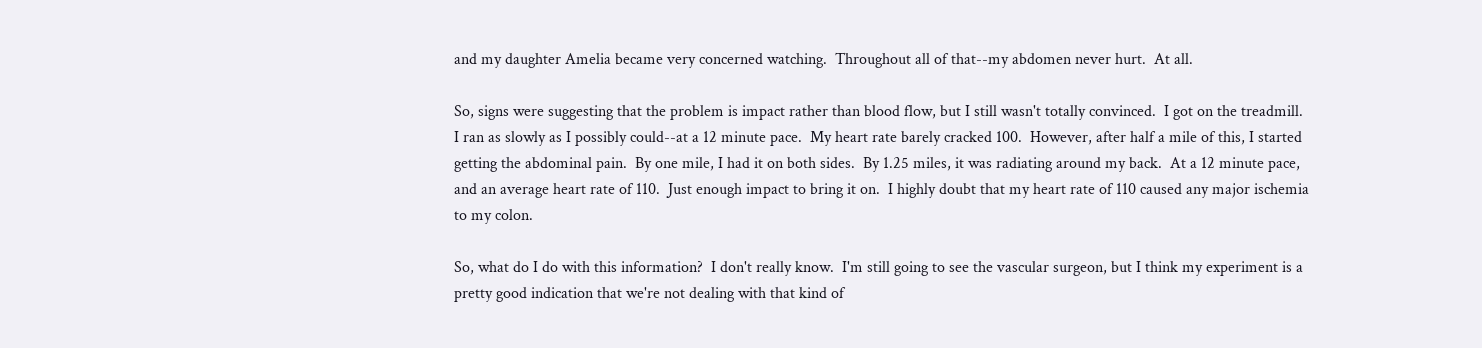and my daughter Amelia became very concerned watching.  Throughout all of that--my abdomen never hurt.  At all.

So, signs were suggesting that the problem is impact rather than blood flow, but I still wasn't totally convinced.  I got on the treadmill.  I ran as slowly as I possibly could--at a 12 minute pace.  My heart rate barely cracked 100.  However, after half a mile of this, I started getting the abdominal pain.  By one mile, I had it on both sides.  By 1.25 miles, it was radiating around my back.  At a 12 minute pace, and an average heart rate of 110.  Just enough impact to bring it on.  I highly doubt that my heart rate of 110 caused any major ischemia to my colon.

So, what do I do with this information?  I don't really know.  I'm still going to see the vascular surgeon, but I think my experiment is a pretty good indication that we're not dealing with that kind of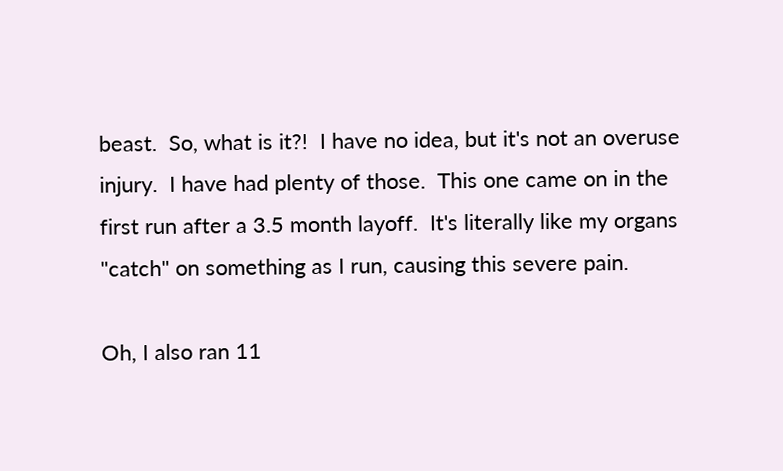beast.  So, what is it?!  I have no idea, but it's not an overuse injury.  I have had plenty of those.  This one came on in the first run after a 3.5 month layoff.  It's literally like my organs "catch" on something as I run, causing this severe pain.

Oh, I also ran 11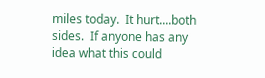miles today.  It hurt....both sides.  If anyone has any idea what this could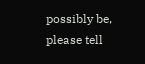possibly be, please tell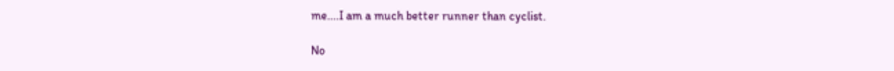me....I am a much better runner than cyclist.

No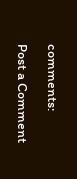comments:

Post a Comment